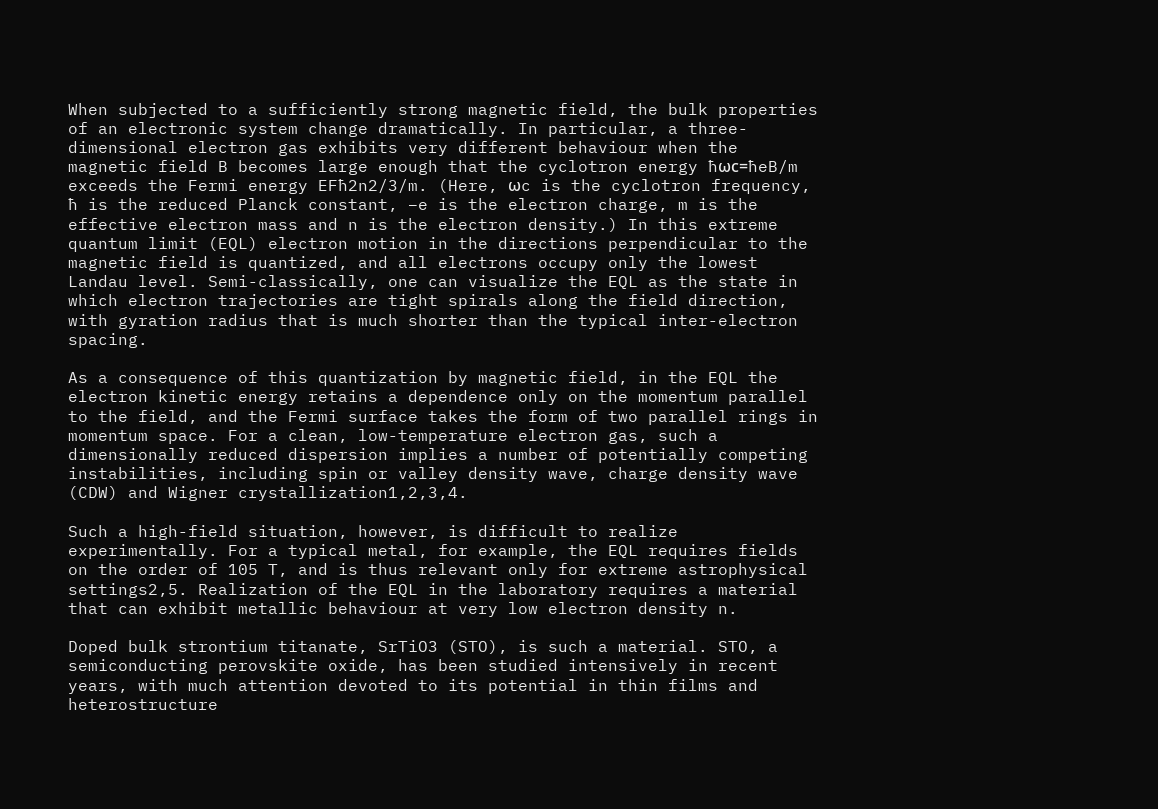When subjected to a sufficiently strong magnetic field, the bulk properties of an electronic system change dramatically. In particular, a three-dimensional electron gas exhibits very different behaviour when the magnetic field B becomes large enough that the cyclotron energy ħωc=ħeB/m exceeds the Fermi energy EFħ2n2/3/m. (Here, ωc is the cyclotron frequency, ħ is the reduced Planck constant, −e is the electron charge, m is the effective electron mass and n is the electron density.) In this extreme quantum limit (EQL) electron motion in the directions perpendicular to the magnetic field is quantized, and all electrons occupy only the lowest Landau level. Semi-classically, one can visualize the EQL as the state in which electron trajectories are tight spirals along the field direction, with gyration radius that is much shorter than the typical inter-electron spacing.

As a consequence of this quantization by magnetic field, in the EQL the electron kinetic energy retains a dependence only on the momentum parallel to the field, and the Fermi surface takes the form of two parallel rings in momentum space. For a clean, low-temperature electron gas, such a dimensionally reduced dispersion implies a number of potentially competing instabilities, including spin or valley density wave, charge density wave (CDW) and Wigner crystallization1,2,3,4.

Such a high-field situation, however, is difficult to realize experimentally. For a typical metal, for example, the EQL requires fields on the order of 105 T, and is thus relevant only for extreme astrophysical settings2,5. Realization of the EQL in the laboratory requires a material that can exhibit metallic behaviour at very low electron density n.

Doped bulk strontium titanate, SrTiO3 (STO), is such a material. STO, a semiconducting perovskite oxide, has been studied intensively in recent years, with much attention devoted to its potential in thin films and heterostructure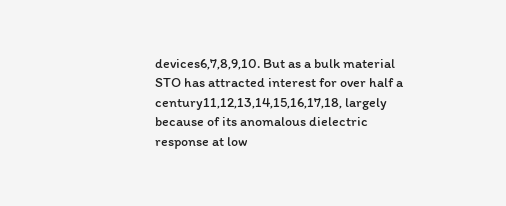devices6,7,8,9,10. But as a bulk material STO has attracted interest for over half a century11,12,13,14,15,16,17,18, largely because of its anomalous dielectric response at low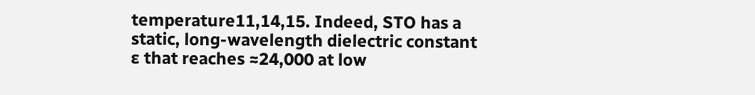temperature11,14,15. Indeed, STO has a static, long-wavelength dielectric constant ɛ that reaches ≈24,000 at low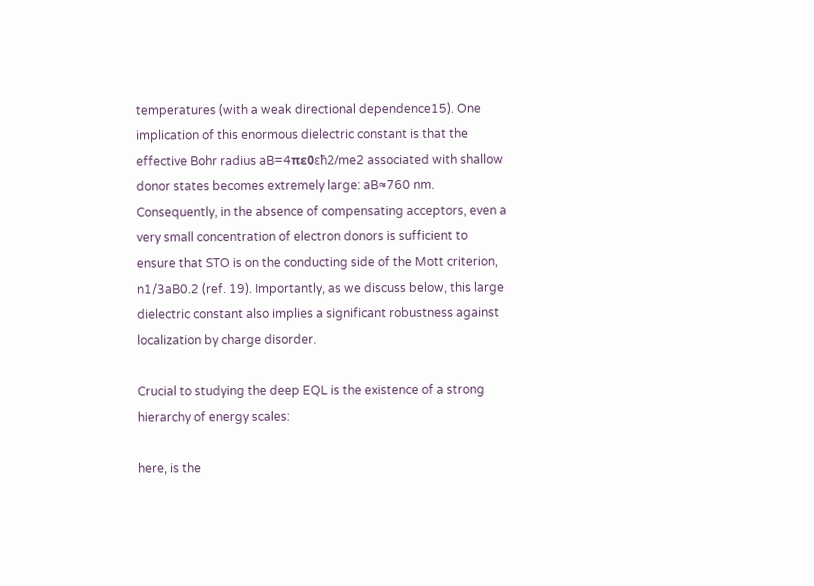temperatures (with a weak directional dependence15). One implication of this enormous dielectric constant is that the effective Bohr radius aB=4πɛ0ɛħ2/me2 associated with shallow donor states becomes extremely large: aB≈760 nm. Consequently, in the absence of compensating acceptors, even a very small concentration of electron donors is sufficient to ensure that STO is on the conducting side of the Mott criterion, n1/3aB0.2 (ref. 19). Importantly, as we discuss below, this large dielectric constant also implies a significant robustness against localization by charge disorder.

Crucial to studying the deep EQL is the existence of a strong hierarchy of energy scales:

here, is the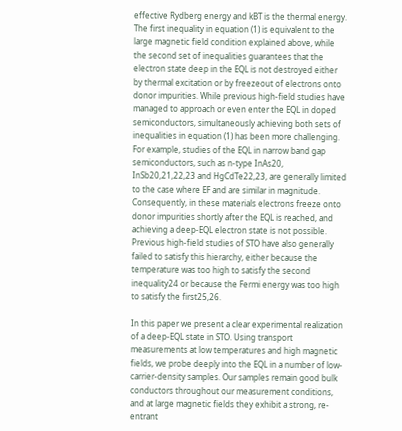effective Rydberg energy and kBT is the thermal energy. The first inequality in equation (1) is equivalent to the large magnetic field condition explained above, while the second set of inequalities guarantees that the electron state deep in the EQL is not destroyed either by thermal excitation or by freezeout of electrons onto donor impurities. While previous high-field studies have managed to approach or even enter the EQL in doped semiconductors, simultaneously achieving both sets of inequalities in equation (1) has been more challenging. For example, studies of the EQL in narrow band gap semiconductors, such as n-type InAs20, InSb20,21,22,23 and HgCdTe22,23, are generally limited to the case where EF and are similar in magnitude. Consequently, in these materials electrons freeze onto donor impurities shortly after the EQL is reached, and achieving a deep-EQL electron state is not possible. Previous high-field studies of STO have also generally failed to satisfy this hierarchy, either because the temperature was too high to satisfy the second inequality24 or because the Fermi energy was too high to satisfy the first25,26.

In this paper we present a clear experimental realization of a deep-EQL state in STO. Using transport measurements at low temperatures and high magnetic fields, we probe deeply into the EQL in a number of low-carrier-density samples. Our samples remain good bulk conductors throughout our measurement conditions, and at large magnetic fields they exhibit a strong, re-entrant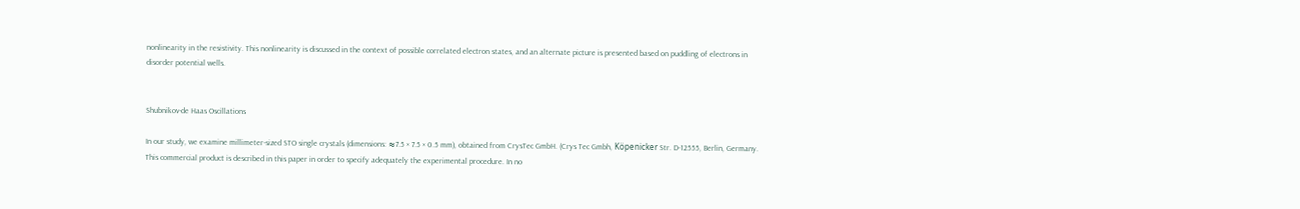nonlinearity in the resistivity. This nonlinearity is discussed in the context of possible correlated electron states, and an alternate picture is presented based on puddling of electrons in disorder potential wells.


Shubnikov-de Haas Oscillations

In our study, we examine millimeter-sized STO single crystals (dimensions: ≈7.5 × 7.5 × 0.5 mm), obtained from CrysTec GmbH. (Crys Tec Gmbh, Köpenicker Str. D-12555, Berlin, Germany. This commercial product is described in this paper in order to specify adequately the experimental procedure. In no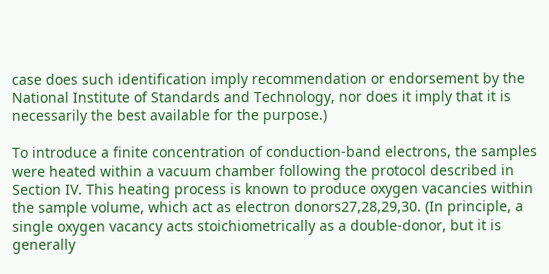case does such identification imply recommendation or endorsement by the National Institute of Standards and Technology, nor does it imply that it is necessarily the best available for the purpose.)

To introduce a finite concentration of conduction-band electrons, the samples were heated within a vacuum chamber following the protocol described in Section IV. This heating process is known to produce oxygen vacancies within the sample volume, which act as electron donors27,28,29,30. (In principle, a single oxygen vacancy acts stoichiometrically as a double-donor, but it is generally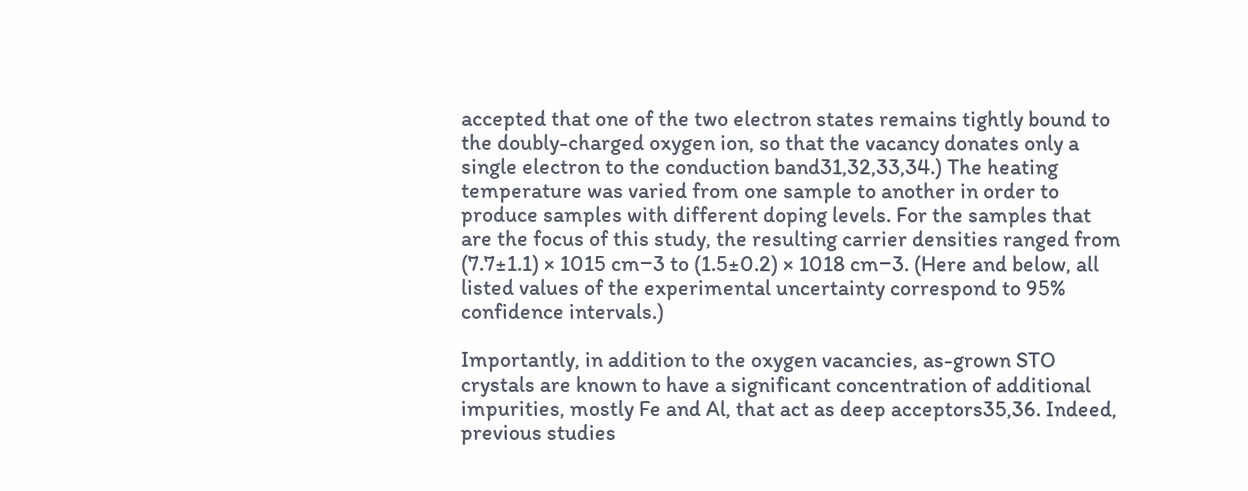accepted that one of the two electron states remains tightly bound to the doubly-charged oxygen ion, so that the vacancy donates only a single electron to the conduction band31,32,33,34.) The heating temperature was varied from one sample to another in order to produce samples with different doping levels. For the samples that are the focus of this study, the resulting carrier densities ranged from (7.7±1.1) × 1015 cm−3 to (1.5±0.2) × 1018 cm−3. (Here and below, all listed values of the experimental uncertainty correspond to 95% confidence intervals.)

Importantly, in addition to the oxygen vacancies, as-grown STO crystals are known to have a significant concentration of additional impurities, mostly Fe and Al, that act as deep acceptors35,36. Indeed, previous studies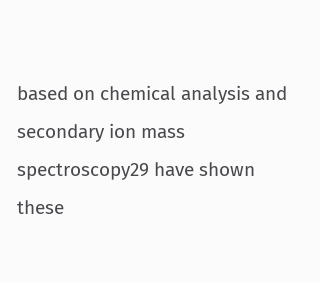based on chemical analysis and secondary ion mass spectroscopy29 have shown these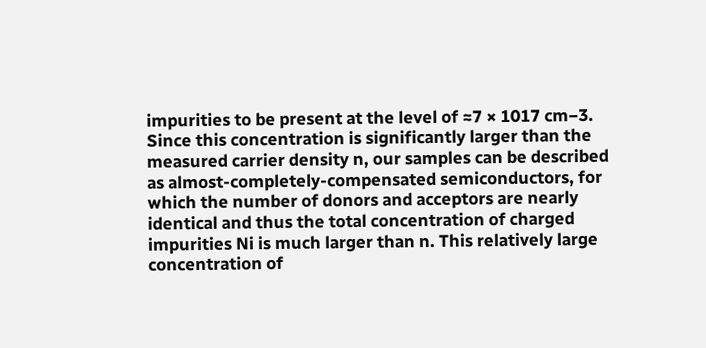impurities to be present at the level of ≈7 × 1017 cm−3. Since this concentration is significantly larger than the measured carrier density n, our samples can be described as almost-completely-compensated semiconductors, for which the number of donors and acceptors are nearly identical and thus the total concentration of charged impurities Ni is much larger than n. This relatively large concentration of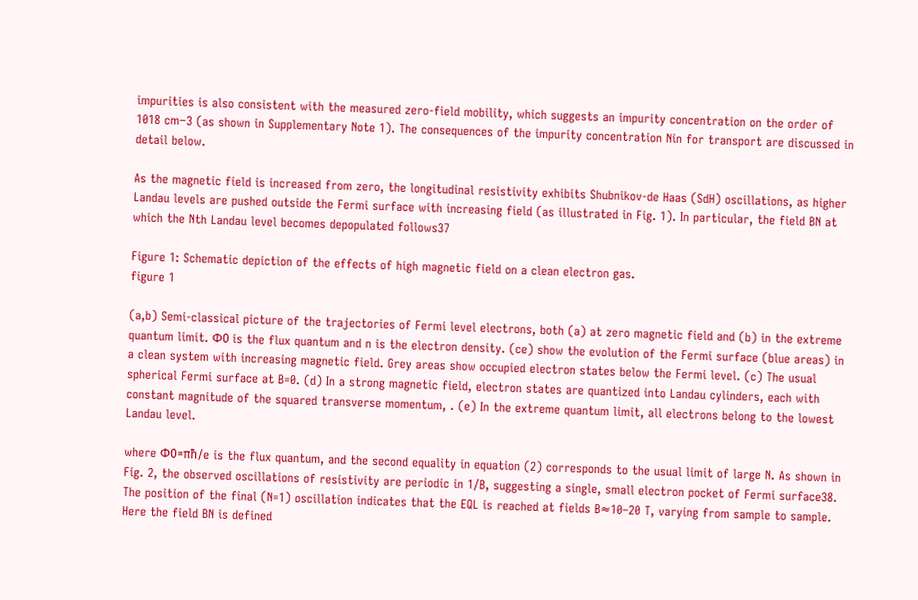impurities is also consistent with the measured zero-field mobility, which suggests an impurity concentration on the order of 1018 cm−3 (as shown in Supplementary Note 1). The consequences of the impurity concentration Nin for transport are discussed in detail below.

As the magnetic field is increased from zero, the longitudinal resistivity exhibits Shubnikov-de Haas (SdH) oscillations, as higher Landau levels are pushed outside the Fermi surface with increasing field (as illustrated in Fig. 1). In particular, the field BN at which the Nth Landau level becomes depopulated follows37

Figure 1: Schematic depiction of the effects of high magnetic field on a clean electron gas.
figure 1

(a,b) Semi-classical picture of the trajectories of Fermi level electrons, both (a) at zero magnetic field and (b) in the extreme quantum limit. Φ0 is the flux quantum and n is the electron density. (ce) show the evolution of the Fermi surface (blue areas) in a clean system with increasing magnetic field. Grey areas show occupied electron states below the Fermi level. (c) The usual spherical Fermi surface at B=0. (d) In a strong magnetic field, electron states are quantized into Landau cylinders, each with constant magnitude of the squared transverse momentum, . (e) In the extreme quantum limit, all electrons belong to the lowest Landau level.

where Φ0=πħ/e is the flux quantum, and the second equality in equation (2) corresponds to the usual limit of large N. As shown in Fig. 2, the observed oscillations of resistivity are periodic in 1/B, suggesting a single, small electron pocket of Fermi surface38. The position of the final (N=1) oscillation indicates that the EQL is reached at fields B≈10–20 T, varying from sample to sample. Here the field BN is defined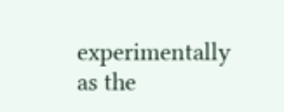experimentally as the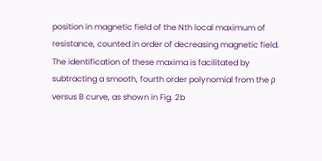position in magnetic field of the Nth local maximum of resistance, counted in order of decreasing magnetic field. The identification of these maxima is facilitated by subtracting a smooth, fourth order polynomial from the ρ versus B curve, as shown in Fig. 2b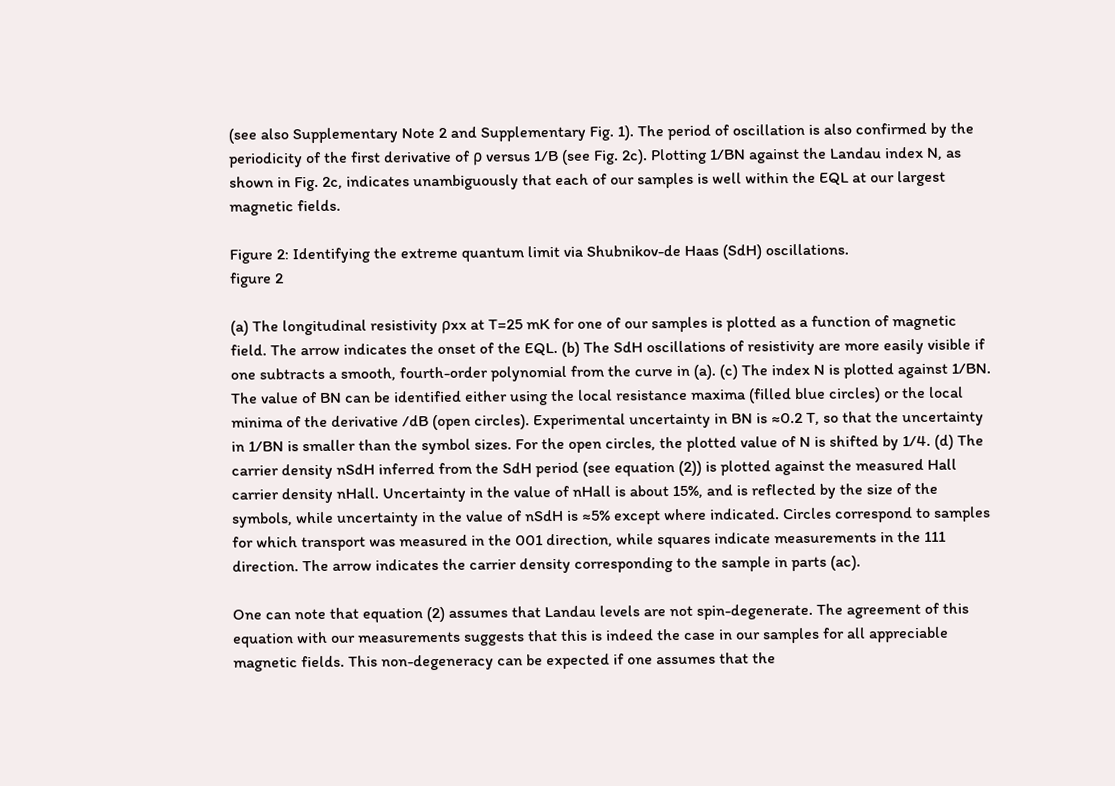(see also Supplementary Note 2 and Supplementary Fig. 1). The period of oscillation is also confirmed by the periodicity of the first derivative of ρ versus 1/B (see Fig. 2c). Plotting 1/BN against the Landau index N, as shown in Fig. 2c, indicates unambiguously that each of our samples is well within the EQL at our largest magnetic fields.

Figure 2: Identifying the extreme quantum limit via Shubnikov-de Haas (SdH) oscillations.
figure 2

(a) The longitudinal resistivity ρxx at T=25 mK for one of our samples is plotted as a function of magnetic field. The arrow indicates the onset of the EQL. (b) The SdH oscillations of resistivity are more easily visible if one subtracts a smooth, fourth-order polynomial from the curve in (a). (c) The index N is plotted against 1/BN. The value of BN can be identified either using the local resistance maxima (filled blue circles) or the local minima of the derivative /dB (open circles). Experimental uncertainty in BN is ≈0.2 T, so that the uncertainty in 1/BN is smaller than the symbol sizes. For the open circles, the plotted value of N is shifted by 1/4. (d) The carrier density nSdH inferred from the SdH period (see equation (2)) is plotted against the measured Hall carrier density nHall. Uncertainty in the value of nHall is about 15%, and is reflected by the size of the symbols, while uncertainty in the value of nSdH is ≈5% except where indicated. Circles correspond to samples for which transport was measured in the 001 direction, while squares indicate measurements in the 111 direction. The arrow indicates the carrier density corresponding to the sample in parts (ac).

One can note that equation (2) assumes that Landau levels are not spin-degenerate. The agreement of this equation with our measurements suggests that this is indeed the case in our samples for all appreciable magnetic fields. This non-degeneracy can be expected if one assumes that the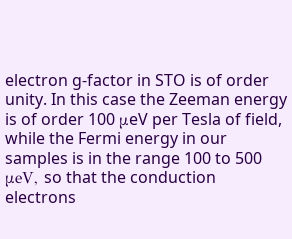electron g-factor in STO is of order unity. In this case the Zeeman energy is of order 100 μeV per Tesla of field, while the Fermi energy in our samples is in the range 100 to 500 μeV, so that the conduction electrons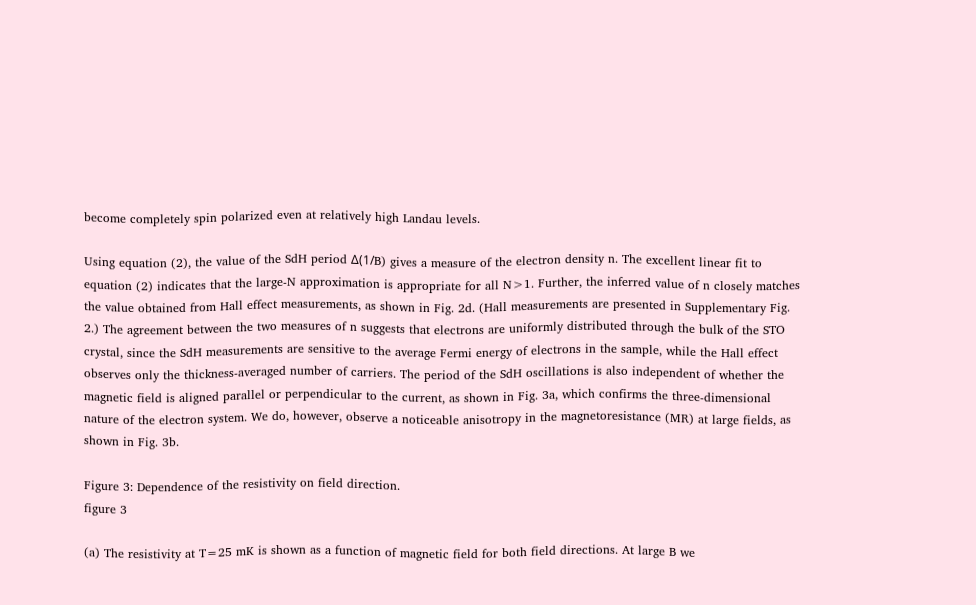become completely spin polarized even at relatively high Landau levels.

Using equation (2), the value of the SdH period Δ(1/B) gives a measure of the electron density n. The excellent linear fit to equation (2) indicates that the large-N approximation is appropriate for all N>1. Further, the inferred value of n closely matches the value obtained from Hall effect measurements, as shown in Fig. 2d. (Hall measurements are presented in Supplementary Fig. 2.) The agreement between the two measures of n suggests that electrons are uniformly distributed through the bulk of the STO crystal, since the SdH measurements are sensitive to the average Fermi energy of electrons in the sample, while the Hall effect observes only the thickness-averaged number of carriers. The period of the SdH oscillations is also independent of whether the magnetic field is aligned parallel or perpendicular to the current, as shown in Fig. 3a, which confirms the three-dimensional nature of the electron system. We do, however, observe a noticeable anisotropy in the magnetoresistance (MR) at large fields, as shown in Fig. 3b.

Figure 3: Dependence of the resistivity on field direction.
figure 3

(a) The resistivity at T=25 mK is shown as a function of magnetic field for both field directions. At large B we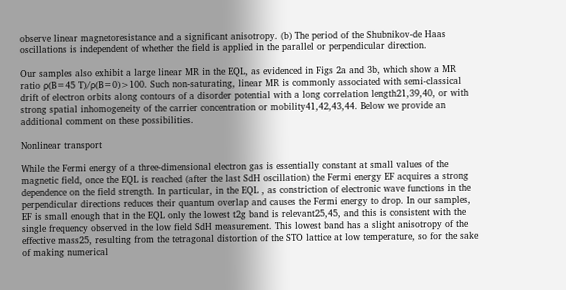observe linear magnetoresistance and a significant anisotropy. (b) The period of the Shubnikov-de Haas oscillations is independent of whether the field is applied in the parallel or perpendicular direction.

Our samples also exhibit a large linear MR in the EQL, as evidenced in Figs 2a and 3b, which show a MR ratio ρ(B=45 T)/ρ(B=0)>100. Such non-saturating, linear MR is commonly associated with semi-classical drift of electron orbits along contours of a disorder potential with a long correlation length21,39,40, or with strong spatial inhomogeneity of the carrier concentration or mobility41,42,43,44. Below we provide an additional comment on these possibilities.

Nonlinear transport

While the Fermi energy of a three-dimensional electron gas is essentially constant at small values of the magnetic field, once the EQL is reached (after the last SdH oscillation) the Fermi energy EF acquires a strong dependence on the field strength. In particular, in the EQL , as constriction of electronic wave functions in the perpendicular directions reduces their quantum overlap and causes the Fermi energy to drop. In our samples, EF is small enough that in the EQL only the lowest t2g band is relevant25,45, and this is consistent with the single frequency observed in the low field SdH measurement. This lowest band has a slight anisotropy of the effective mass25, resulting from the tetragonal distortion of the STO lattice at low temperature, so for the sake of making numerical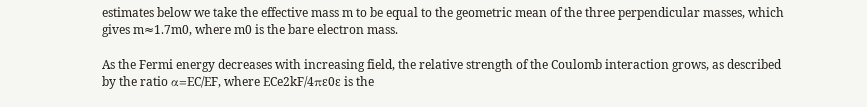estimates below we take the effective mass m to be equal to the geometric mean of the three perpendicular masses, which gives m≈1.7m0, where m0 is the bare electron mass.

As the Fermi energy decreases with increasing field, the relative strength of the Coulomb interaction grows, as described by the ratio α=EC/EF, where ECe2kF/4πɛ0ɛ is the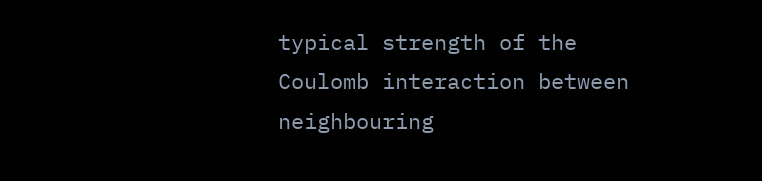typical strength of the Coulomb interaction between neighbouring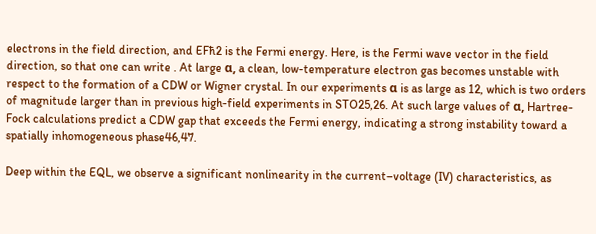electrons in the field direction, and EFħ2 is the Fermi energy. Here, is the Fermi wave vector in the field direction, so that one can write . At large α, a clean, low-temperature electron gas becomes unstable with respect to the formation of a CDW or Wigner crystal. In our experiments α is as large as 12, which is two orders of magnitude larger than in previous high-field experiments in STO25,26. At such large values of α, Hartree-Fock calculations predict a CDW gap that exceeds the Fermi energy, indicating a strong instability toward a spatially inhomogeneous phase46,47.

Deep within the EQL, we observe a significant nonlinearity in the current–voltage (IV) characteristics, as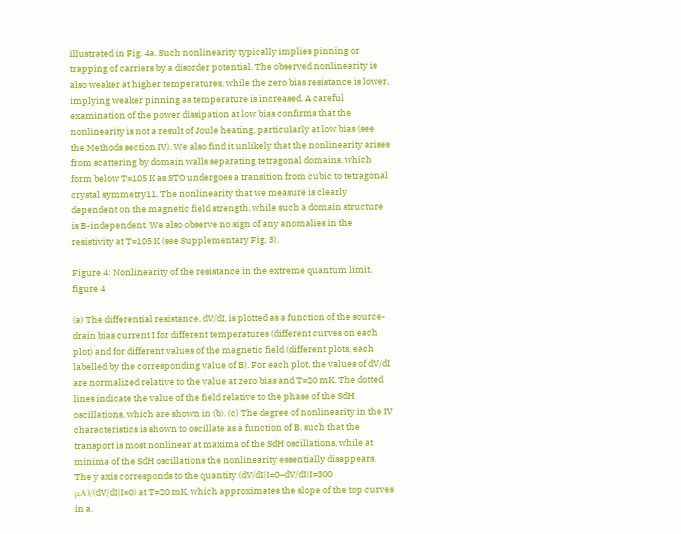illustrated in Fig. 4a. Such nonlinearity typically implies pinning or trapping of carriers by a disorder potential. The observed nonlinearity is also weaker at higher temperatures, while the zero bias resistance is lower, implying weaker pinning as temperature is increased. A careful examination of the power dissipation at low bias confirms that the nonlinearity is not a result of Joule heating, particularly at low bias (see the Methods section IV). We also find it unlikely that the nonlinearity arises from scattering by domain walls separating tetragonal domains, which form below T=105 K as STO undergoes a transition from cubic to tetragonal crystal symmetry11. The nonlinearity that we measure is clearly dependent on the magnetic field strength, while such a domain structure is B-independent. We also observe no sign of any anomalies in the resistivity at T=105 K (see Supplementary Fig. 3).

Figure 4: Nonlinearity of the resistance in the extreme quantum limit.
figure 4

(a) The differential resistance, dV/dI, is plotted as a function of the source-drain bias current I for different temperatures (different curves on each plot) and for different values of the magnetic field (different plots, each labelled by the corresponding value of B). For each plot, the values of dV/dI are normalized relative to the value at zero bias and T=20 mK. The dotted lines indicate the value of the field relative to the phase of the SdH oscillations, which are shown in (b). (c) The degree of nonlinearity in the IV characteristics is shown to oscillate as a function of B, such that the transport is most nonlinear at maxima of the SdH oscillations, while at minima of the SdH oscillations the nonlinearity essentially disappears. The y axis corresponds to the quantity (dV/dI|I=0−dV/dI|I=300 μA)/(dV/dI|I=0) at T=20 mK, which approximates the slope of the top curves in a.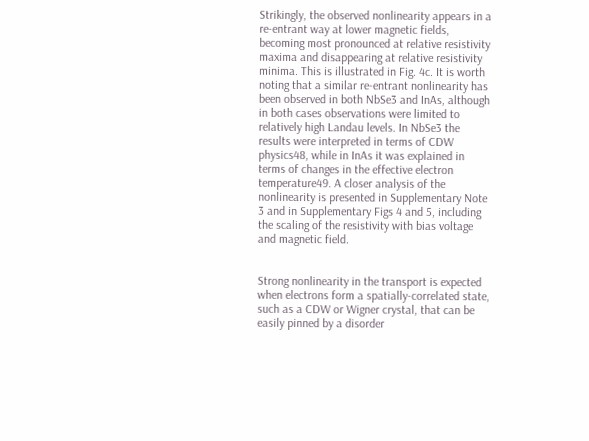Strikingly, the observed nonlinearity appears in a re-entrant way at lower magnetic fields, becoming most pronounced at relative resistivity maxima and disappearing at relative resistivity minima. This is illustrated in Fig. 4c. It is worth noting that a similar re-entrant nonlinearity has been observed in both NbSe3 and InAs, although in both cases observations were limited to relatively high Landau levels. In NbSe3 the results were interpreted in terms of CDW physics48, while in InAs it was explained in terms of changes in the effective electron temperature49. A closer analysis of the nonlinearity is presented in Supplementary Note 3 and in Supplementary Figs 4 and 5, including the scaling of the resistivity with bias voltage and magnetic field.


Strong nonlinearity in the transport is expected when electrons form a spatially-correlated state, such as a CDW or Wigner crystal, that can be easily pinned by a disorder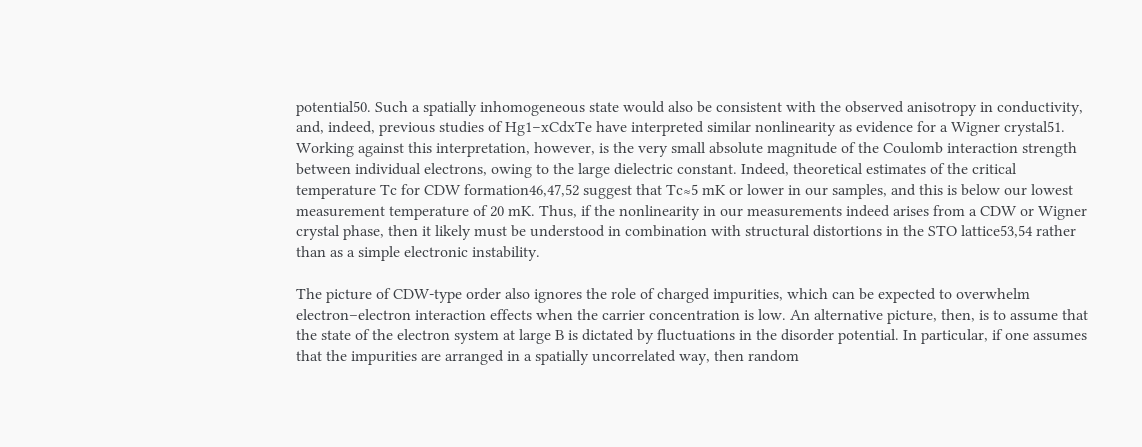potential50. Such a spatially inhomogeneous state would also be consistent with the observed anisotropy in conductivity, and, indeed, previous studies of Hg1−xCdxTe have interpreted similar nonlinearity as evidence for a Wigner crystal51. Working against this interpretation, however, is the very small absolute magnitude of the Coulomb interaction strength between individual electrons, owing to the large dielectric constant. Indeed, theoretical estimates of the critical temperature Tc for CDW formation46,47,52 suggest that Tc≈5 mK or lower in our samples, and this is below our lowest measurement temperature of 20 mK. Thus, if the nonlinearity in our measurements indeed arises from a CDW or Wigner crystal phase, then it likely must be understood in combination with structural distortions in the STO lattice53,54 rather than as a simple electronic instability.

The picture of CDW-type order also ignores the role of charged impurities, which can be expected to overwhelm electron–electron interaction effects when the carrier concentration is low. An alternative picture, then, is to assume that the state of the electron system at large B is dictated by fluctuations in the disorder potential. In particular, if one assumes that the impurities are arranged in a spatially uncorrelated way, then random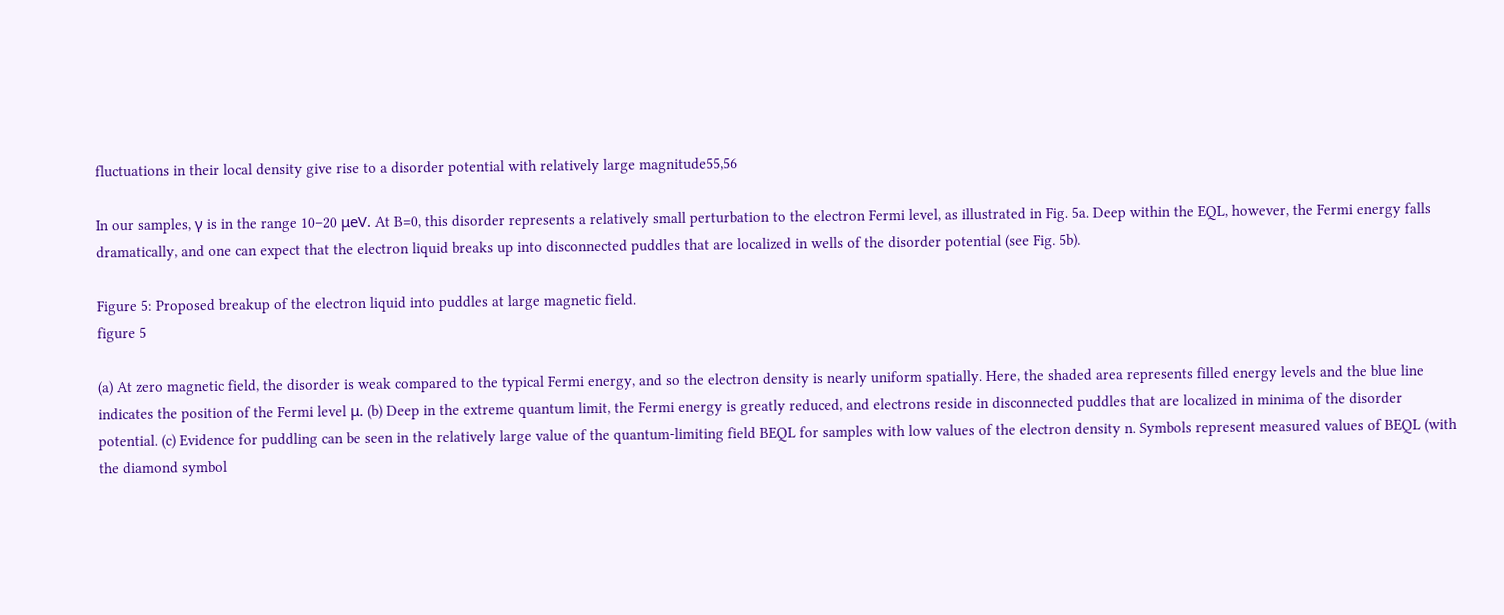fluctuations in their local density give rise to a disorder potential with relatively large magnitude55,56

In our samples, γ is in the range 10–20 μeV. At B=0, this disorder represents a relatively small perturbation to the electron Fermi level, as illustrated in Fig. 5a. Deep within the EQL, however, the Fermi energy falls dramatically, and one can expect that the electron liquid breaks up into disconnected puddles that are localized in wells of the disorder potential (see Fig. 5b).

Figure 5: Proposed breakup of the electron liquid into puddles at large magnetic field.
figure 5

(a) At zero magnetic field, the disorder is weak compared to the typical Fermi energy, and so the electron density is nearly uniform spatially. Here, the shaded area represents filled energy levels and the blue line indicates the position of the Fermi level μ. (b) Deep in the extreme quantum limit, the Fermi energy is greatly reduced, and electrons reside in disconnected puddles that are localized in minima of the disorder potential. (c) Evidence for puddling can be seen in the relatively large value of the quantum-limiting field BEQL for samples with low values of the electron density n. Symbols represent measured values of BEQL (with the diamond symbol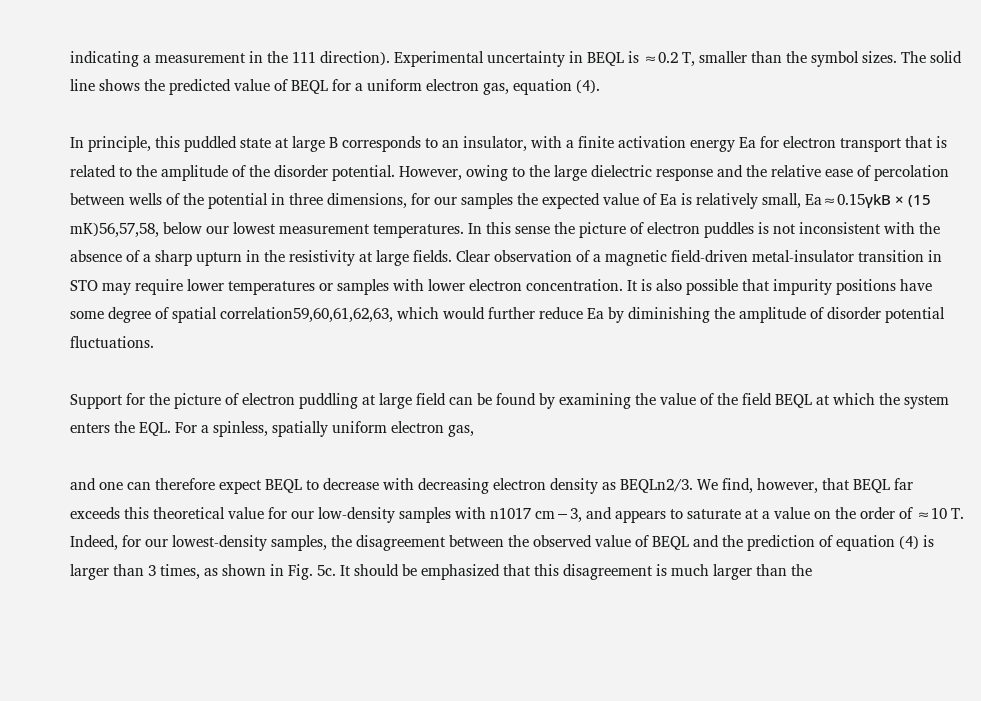indicating a measurement in the 111 direction). Experimental uncertainty in BEQL is ≈0.2 T, smaller than the symbol sizes. The solid line shows the predicted value of BEQL for a uniform electron gas, equation (4).

In principle, this puddled state at large B corresponds to an insulator, with a finite activation energy Ea for electron transport that is related to the amplitude of the disorder potential. However, owing to the large dielectric response and the relative ease of percolation between wells of the potential in three dimensions, for our samples the expected value of Ea is relatively small, Ea≈0.15γkB × (15 mK)56,57,58, below our lowest measurement temperatures. In this sense the picture of electron puddles is not inconsistent with the absence of a sharp upturn in the resistivity at large fields. Clear observation of a magnetic field-driven metal-insulator transition in STO may require lower temperatures or samples with lower electron concentration. It is also possible that impurity positions have some degree of spatial correlation59,60,61,62,63, which would further reduce Ea by diminishing the amplitude of disorder potential fluctuations.

Support for the picture of electron puddling at large field can be found by examining the value of the field BEQL at which the system enters the EQL. For a spinless, spatially uniform electron gas,

and one can therefore expect BEQL to decrease with decreasing electron density as BEQLn2/3. We find, however, that BEQL far exceeds this theoretical value for our low-density samples with n1017 cm−3, and appears to saturate at a value on the order of ≈10 T. Indeed, for our lowest-density samples, the disagreement between the observed value of BEQL and the prediction of equation (4) is larger than 3 times, as shown in Fig. 5c. It should be emphasized that this disagreement is much larger than the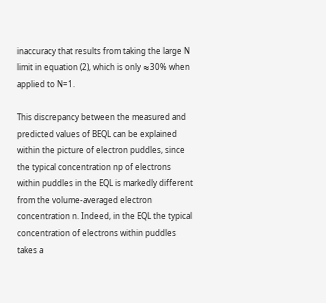inaccuracy that results from taking the large N limit in equation (2), which is only ≈30% when applied to N=1.

This discrepancy between the measured and predicted values of BEQL can be explained within the picture of electron puddles, since the typical concentration np of electrons within puddles in the EQL is markedly different from the volume-averaged electron concentration n. Indeed, in the EQL the typical concentration of electrons within puddles takes a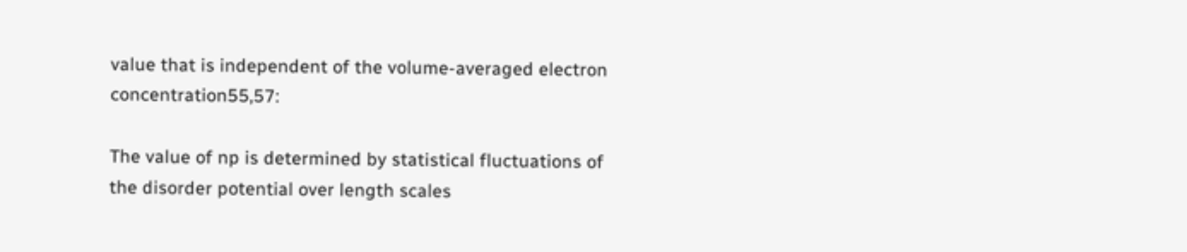value that is independent of the volume-averaged electron concentration55,57:

The value of np is determined by statistical fluctuations of the disorder potential over length scales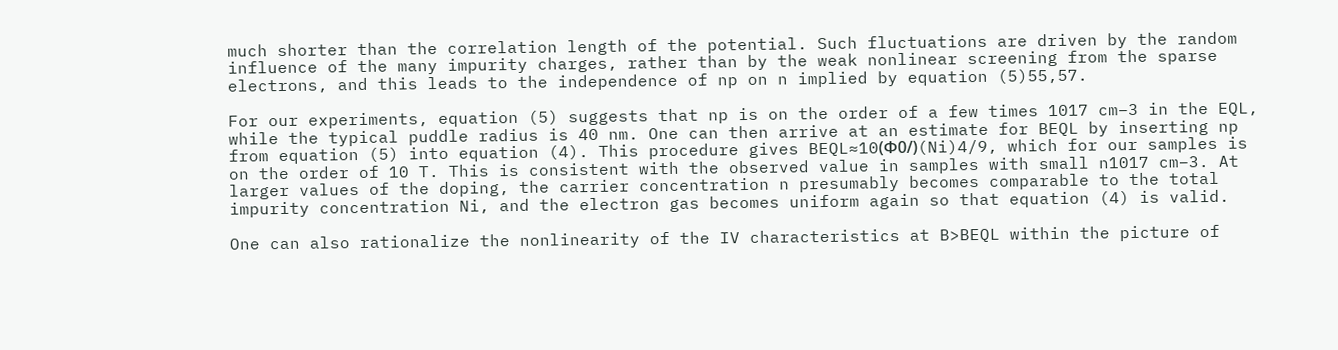much shorter than the correlation length of the potential. Such fluctuations are driven by the random influence of the many impurity charges, rather than by the weak nonlinear screening from the sparse electrons, and this leads to the independence of np on n implied by equation (5)55,57.

For our experiments, equation (5) suggests that np is on the order of a few times 1017 cm−3 in the EQL, while the typical puddle radius is 40 nm. One can then arrive at an estimate for BEQL by inserting np from equation (5) into equation (4). This procedure gives BEQL≈10(Φ0/)(Ni)4/9, which for our samples is on the order of 10 T. This is consistent with the observed value in samples with small n1017 cm−3. At larger values of the doping, the carrier concentration n presumably becomes comparable to the total impurity concentration Ni, and the electron gas becomes uniform again so that equation (4) is valid.

One can also rationalize the nonlinearity of the IV characteristics at B>BEQL within the picture of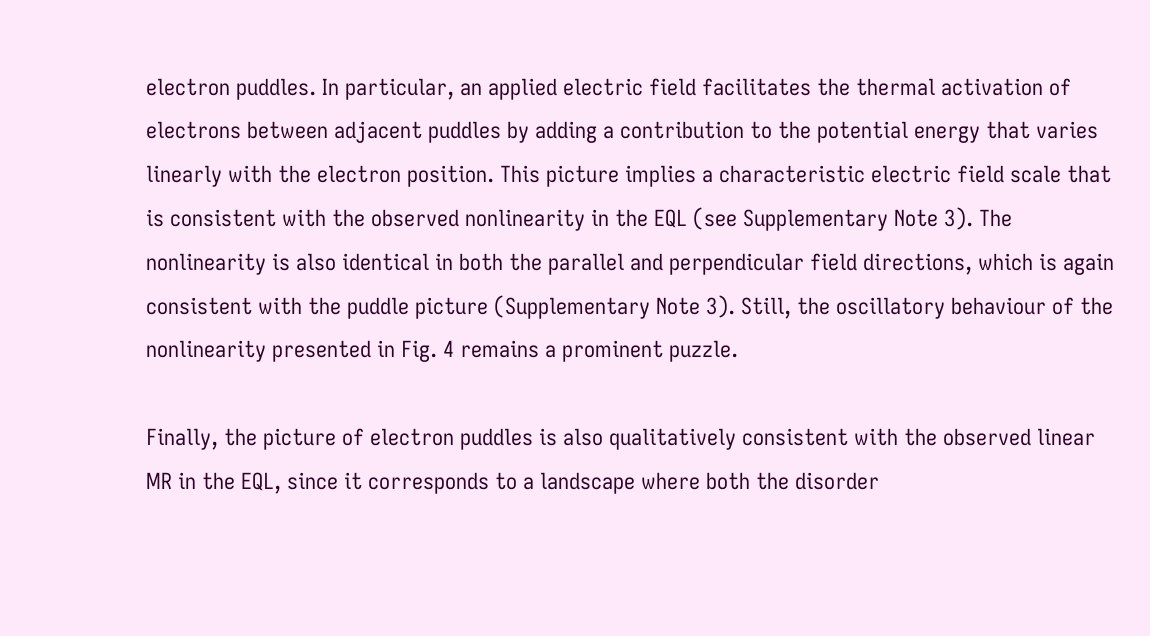electron puddles. In particular, an applied electric field facilitates the thermal activation of electrons between adjacent puddles by adding a contribution to the potential energy that varies linearly with the electron position. This picture implies a characteristic electric field scale that is consistent with the observed nonlinearity in the EQL (see Supplementary Note 3). The nonlinearity is also identical in both the parallel and perpendicular field directions, which is again consistent with the puddle picture (Supplementary Note 3). Still, the oscillatory behaviour of the nonlinearity presented in Fig. 4 remains a prominent puzzle.

Finally, the picture of electron puddles is also qualitatively consistent with the observed linear MR in the EQL, since it corresponds to a landscape where both the disorder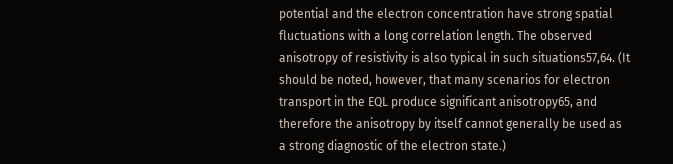potential and the electron concentration have strong spatial fluctuations with a long correlation length. The observed anisotropy of resistivity is also typical in such situations57,64. (It should be noted, however, that many scenarios for electron transport in the EQL produce significant anisotropy65, and therefore the anisotropy by itself cannot generally be used as a strong diagnostic of the electron state.)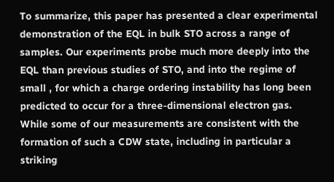To summarize, this paper has presented a clear experimental demonstration of the EQL in bulk STO across a range of samples. Our experiments probe much more deeply into the EQL than previous studies of STO, and into the regime of small , for which a charge ordering instability has long been predicted to occur for a three-dimensional electron gas. While some of our measurements are consistent with the formation of such a CDW state, including in particular a striking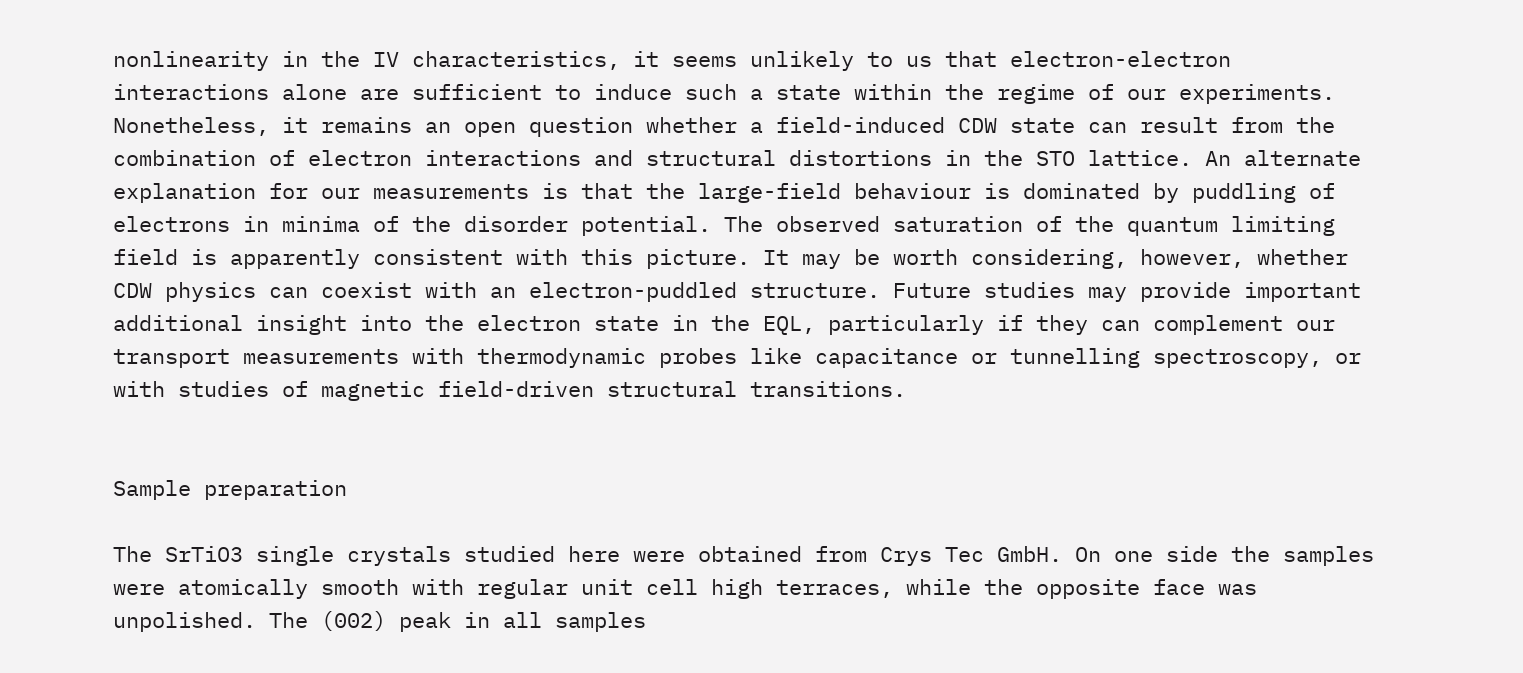nonlinearity in the IV characteristics, it seems unlikely to us that electron-electron interactions alone are sufficient to induce such a state within the regime of our experiments. Nonetheless, it remains an open question whether a field-induced CDW state can result from the combination of electron interactions and structural distortions in the STO lattice. An alternate explanation for our measurements is that the large-field behaviour is dominated by puddling of electrons in minima of the disorder potential. The observed saturation of the quantum limiting field is apparently consistent with this picture. It may be worth considering, however, whether CDW physics can coexist with an electron-puddled structure. Future studies may provide important additional insight into the electron state in the EQL, particularly if they can complement our transport measurements with thermodynamic probes like capacitance or tunnelling spectroscopy, or with studies of magnetic field-driven structural transitions.


Sample preparation

The SrTiO3 single crystals studied here were obtained from Crys Tec GmbH. On one side the samples were atomically smooth with regular unit cell high terraces, while the opposite face was unpolished. The (002) peak in all samples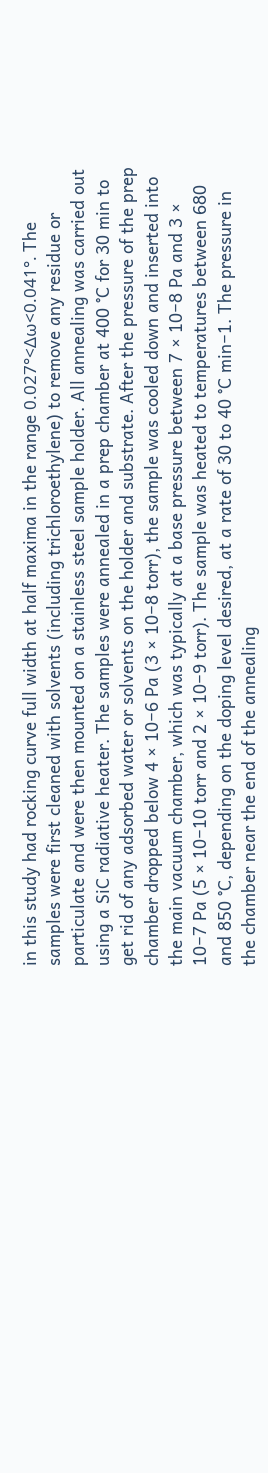in this study had rocking curve full width at half maxima in the range 0.027°<Δω<0.041°. The samples were first cleaned with solvents (including trichloroethylene) to remove any residue or particulate and were then mounted on a stainless steel sample holder. All annealing was carried out using a SiC radiative heater. The samples were annealed in a prep chamber at 400 °C for 30 min to get rid of any adsorbed water or solvents on the holder and substrate. After the pressure of the prep chamber dropped below 4 × 10−6 Pa (3 × 10−8 torr), the sample was cooled down and inserted into the main vacuum chamber, which was typically at a base pressure between 7 × 10−8 Pa and 3 × 10−7 Pa (5 × 10−10 torr and 2 × 10−9 torr). The sample was heated to temperatures between 680 and 850 °C, depending on the doping level desired, at a rate of 30 to 40 °C min−1. The pressure in the chamber near the end of the annealing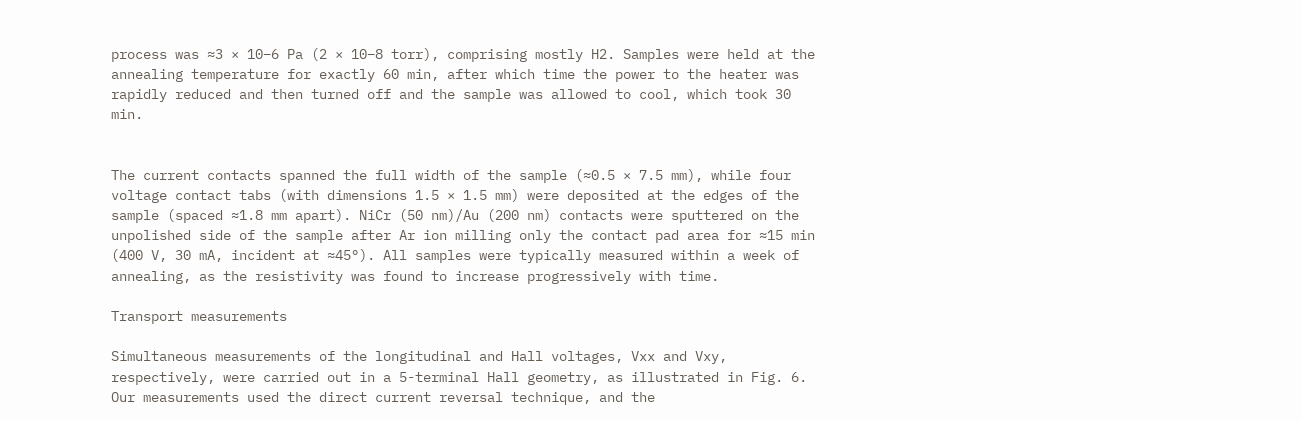process was ≈3 × 10−6 Pa (2 × 10−8 torr), comprising mostly H2. Samples were held at the annealing temperature for exactly 60 min, after which time the power to the heater was rapidly reduced and then turned off and the sample was allowed to cool, which took 30 min.


The current contacts spanned the full width of the sample (≈0.5 × 7.5 mm), while four voltage contact tabs (with dimensions 1.5 × 1.5 mm) were deposited at the edges of the sample (spaced ≈1.8 mm apart). NiCr (50 nm)/Au (200 nm) contacts were sputtered on the unpolished side of the sample after Ar ion milling only the contact pad area for ≈15 min (400 V, 30 mA, incident at ≈45°). All samples were typically measured within a week of annealing, as the resistivity was found to increase progressively with time.

Transport measurements

Simultaneous measurements of the longitudinal and Hall voltages, Vxx and Vxy, respectively, were carried out in a 5-terminal Hall geometry, as illustrated in Fig. 6. Our measurements used the direct current reversal technique, and the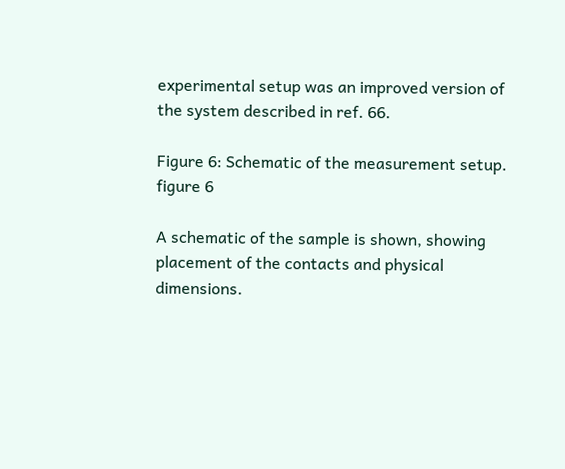experimental setup was an improved version of the system described in ref. 66.

Figure 6: Schematic of the measurement setup.
figure 6

A schematic of the sample is shown, showing placement of the contacts and physical dimensions.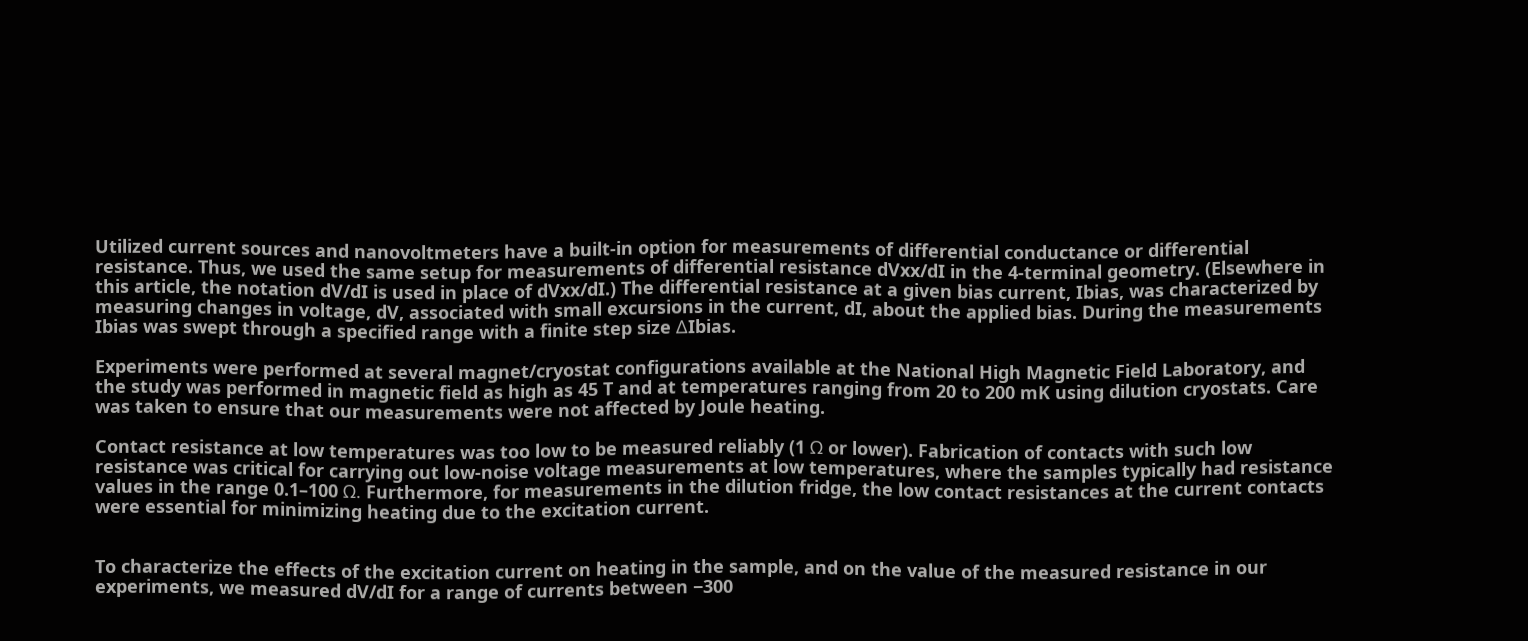Utilized current sources and nanovoltmeters have a built-in option for measurements of differential conductance or differential resistance. Thus, we used the same setup for measurements of differential resistance dVxx/dI in the 4-terminal geometry. (Elsewhere in this article, the notation dV/dI is used in place of dVxx/dI.) The differential resistance at a given bias current, Ibias, was characterized by measuring changes in voltage, dV, associated with small excursions in the current, dI, about the applied bias. During the measurements Ibias was swept through a specified range with a finite step size ΔIbias.

Experiments were performed at several magnet/cryostat configurations available at the National High Magnetic Field Laboratory, and the study was performed in magnetic field as high as 45 T and at temperatures ranging from 20 to 200 mK using dilution cryostats. Care was taken to ensure that our measurements were not affected by Joule heating.

Contact resistance at low temperatures was too low to be measured reliably (1 Ω or lower). Fabrication of contacts with such low resistance was critical for carrying out low-noise voltage measurements at low temperatures, where the samples typically had resistance values in the range 0.1–100 Ω. Furthermore, for measurements in the dilution fridge, the low contact resistances at the current contacts were essential for minimizing heating due to the excitation current.


To characterize the effects of the excitation current on heating in the sample, and on the value of the measured resistance in our experiments, we measured dV/dI for a range of currents between −300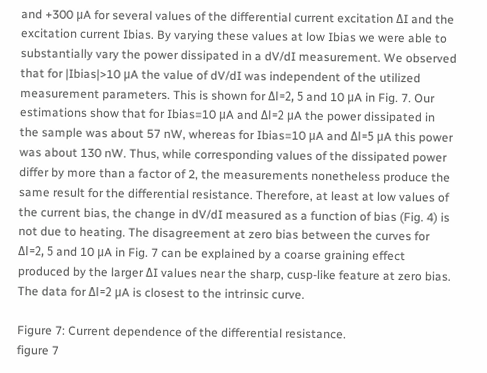and +300 μA for several values of the differential current excitation ΔI and the excitation current Ibias. By varying these values at low Ibias we were able to substantially vary the power dissipated in a dV/dI measurement. We observed that for |Ibias|>10 μA the value of dV/dI was independent of the utilized measurement parameters. This is shown for ΔI=2, 5 and 10 μA in Fig. 7. Our estimations show that for Ibias=10 μA and ΔI=2 μA the power dissipated in the sample was about 57 nW, whereas for Ibias=10 μA and ΔI=5 μA this power was about 130 nW. Thus, while corresponding values of the dissipated power differ by more than a factor of 2, the measurements nonetheless produce the same result for the differential resistance. Therefore, at least at low values of the current bias, the change in dV/dI measured as a function of bias (Fig. 4) is not due to heating. The disagreement at zero bias between the curves for ΔI=2, 5 and 10 μA in Fig. 7 can be explained by a coarse graining effect produced by the larger ΔI values near the sharp, cusp-like feature at zero bias. The data for ΔI=2 μA is closest to the intrinsic curve.

Figure 7: Current dependence of the differential resistance.
figure 7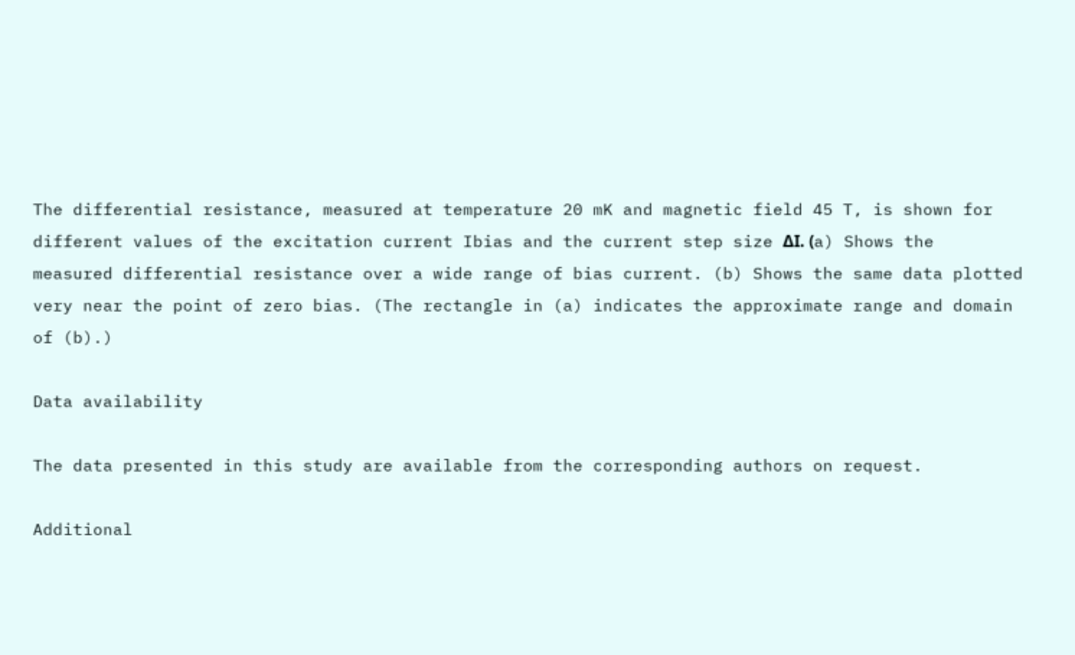The differential resistance, measured at temperature 20 mK and magnetic field 45 T, is shown for different values of the excitation current Ibias and the current step size ΔI. (a) Shows the measured differential resistance over a wide range of bias current. (b) Shows the same data plotted very near the point of zero bias. (The rectangle in (a) indicates the approximate range and domain of (b).)

Data availability

The data presented in this study are available from the corresponding authors on request.

Additional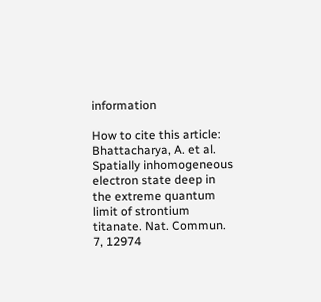information

How to cite this article: Bhattacharya, A. et al. Spatially inhomogeneous electron state deep in the extreme quantum limit of strontium titanate. Nat. Commun. 7, 12974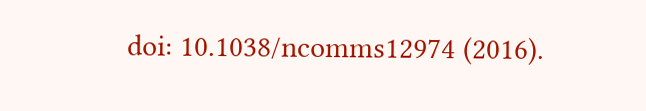doi: 10.1038/ncomms12974 (2016).